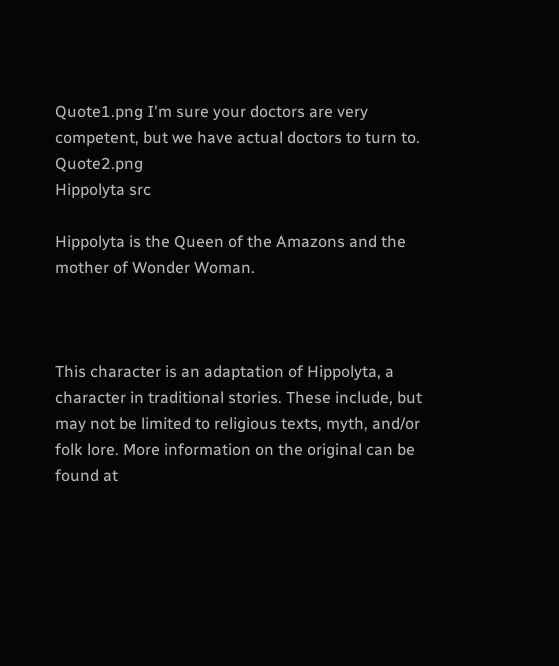Quote1.png I'm sure your doctors are very competent, but we have actual doctors to turn to. Quote2.png
Hippolyta src

Hippolyta is the Queen of the Amazons and the mother of Wonder Woman.



This character is an adaptation of Hippolyta, a character in traditional stories. These include, but may not be limited to religious texts, myth, and/or folk lore. More information on the original can be found at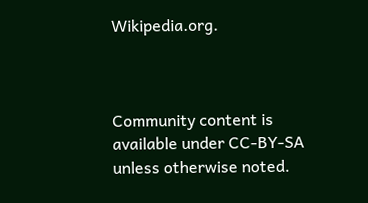Wikipedia.org.



Community content is available under CC-BY-SA unless otherwise noted.